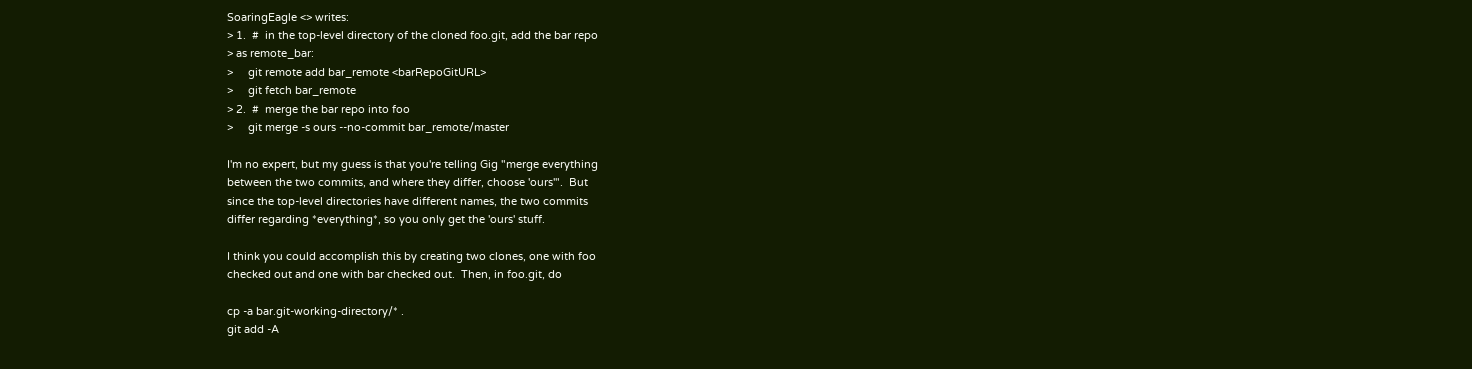SoaringEagle <> writes:
> 1.  #  in the top-level directory of the cloned foo.git, add the bar repo
> as remote_bar:
>     git remote add bar_remote <barRepoGitURL>
>     git fetch bar_remote
> 2.  #  merge the bar repo into foo
>     git merge -s ours --no-commit bar_remote/master

I'm no expert, but my guess is that you're telling Gig "merge everything
between the two commits, and where they differ, choose 'ours'".  But
since the top-level directories have different names, the two commits
differ regarding *everything*, so you only get the 'ours' stuff.

I think you could accomplish this by creating two clones, one with foo
checked out and one with bar checked out.  Then, in foo.git, do

cp -a bar.git-working-directory/* .
git add -A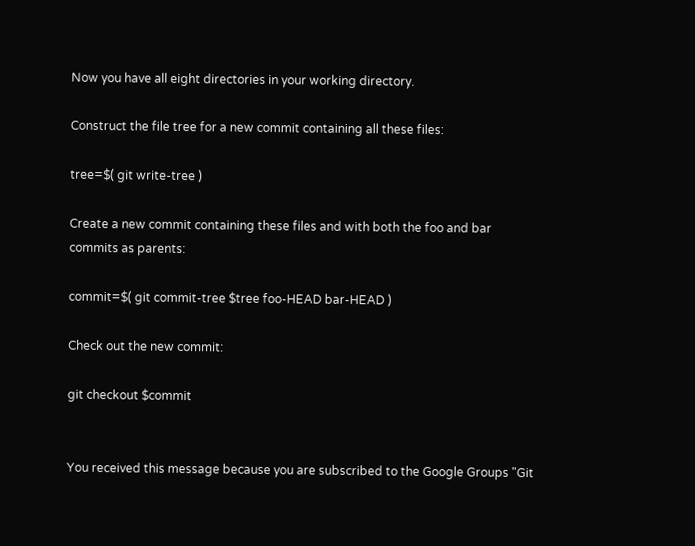Now you have all eight directories in your working directory.

Construct the file tree for a new commit containing all these files:

tree=$( git write-tree )

Create a new commit containing these files and with both the foo and bar
commits as parents:

commit=$( git commit-tree $tree foo-HEAD bar-HEAD )

Check out the new commit:

git checkout $commit


You received this message because you are subscribed to the Google Groups "Git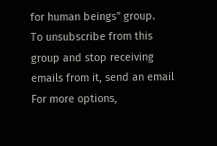for human beings" group.
To unsubscribe from this group and stop receiving emails from it, send an email
For more options,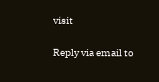visit

Reply via email to